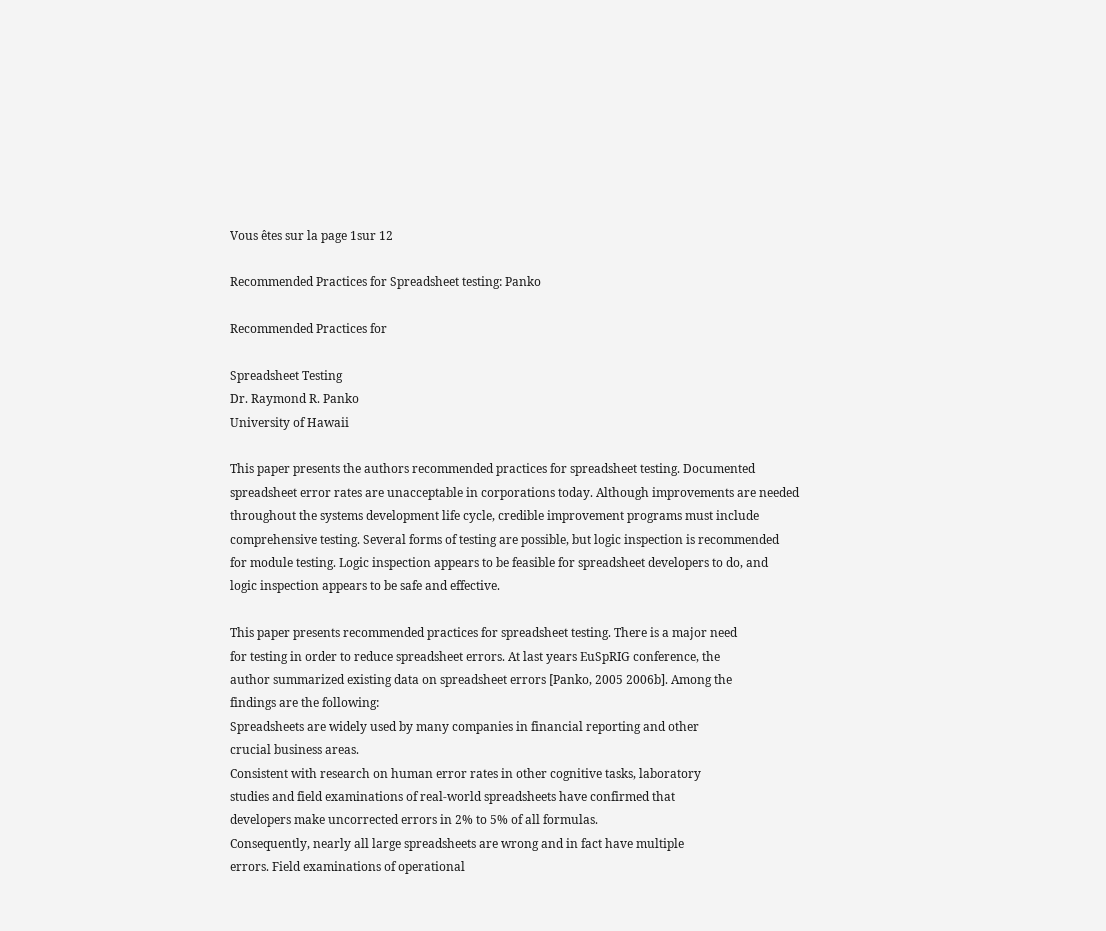Vous êtes sur la page 1sur 12

Recommended Practices for Spreadsheet testing: Panko

Recommended Practices for

Spreadsheet Testing
Dr. Raymond R. Panko
University of Hawaii

This paper presents the authors recommended practices for spreadsheet testing. Documented
spreadsheet error rates are unacceptable in corporations today. Although improvements are needed
throughout the systems development life cycle, credible improvement programs must include
comprehensive testing. Several forms of testing are possible, but logic inspection is recommended
for module testing. Logic inspection appears to be feasible for spreadsheet developers to do, and
logic inspection appears to be safe and effective.

This paper presents recommended practices for spreadsheet testing. There is a major need
for testing in order to reduce spreadsheet errors. At last years EuSpRIG conference, the
author summarized existing data on spreadsheet errors [Panko, 2005 2006b]. Among the
findings are the following:
Spreadsheets are widely used by many companies in financial reporting and other
crucial business areas.
Consistent with research on human error rates in other cognitive tasks, laboratory
studies and field examinations of real-world spreadsheets have confirmed that
developers make uncorrected errors in 2% to 5% of all formulas.
Consequently, nearly all large spreadsheets are wrong and in fact have multiple
errors. Field examinations of operational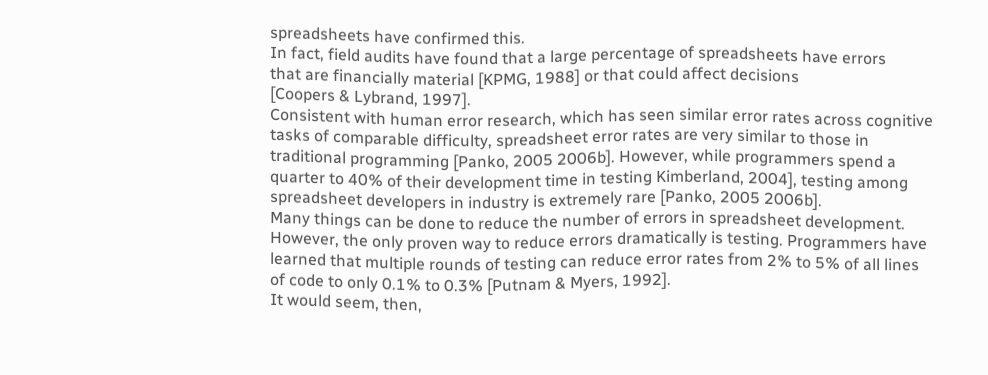spreadsheets have confirmed this.
In fact, field audits have found that a large percentage of spreadsheets have errors
that are financially material [KPMG, 1988] or that could affect decisions
[Coopers & Lybrand, 1997].
Consistent with human error research, which has seen similar error rates across cognitive
tasks of comparable difficulty, spreadsheet error rates are very similar to those in
traditional programming [Panko, 2005 2006b]. However, while programmers spend a
quarter to 40% of their development time in testing Kimberland, 2004], testing among
spreadsheet developers in industry is extremely rare [Panko, 2005 2006b].
Many things can be done to reduce the number of errors in spreadsheet development.
However, the only proven way to reduce errors dramatically is testing. Programmers have
learned that multiple rounds of testing can reduce error rates from 2% to 5% of all lines
of code to only 0.1% to 0.3% [Putnam & Myers, 1992].
It would seem, then,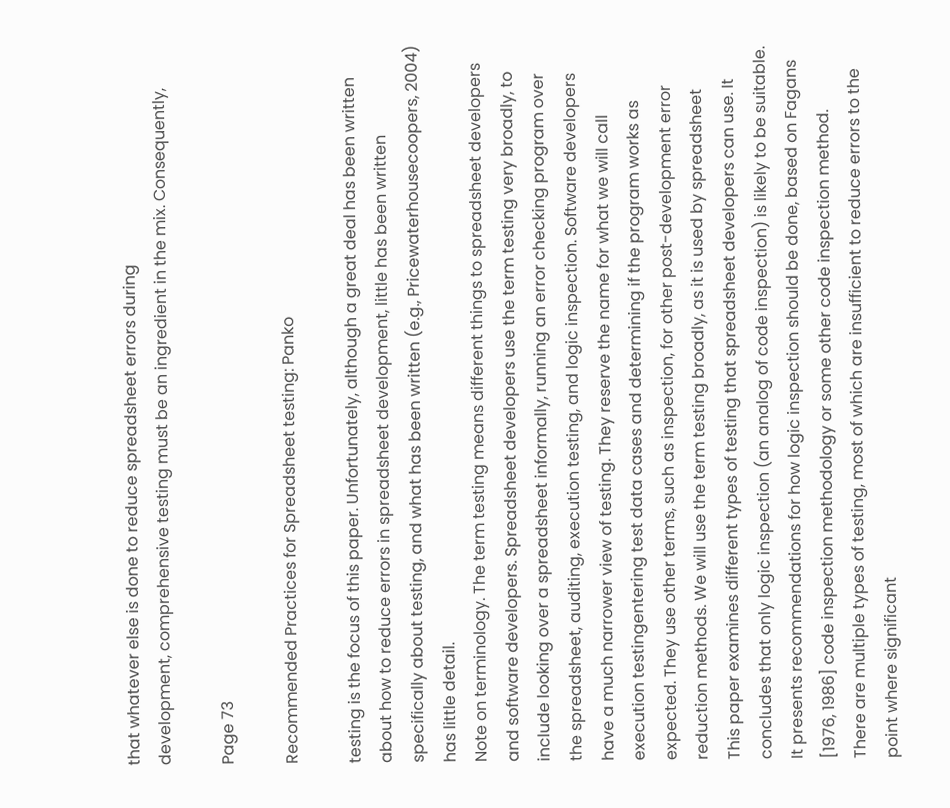that whatever else is done to reduce spreadsheet errors during
development, comprehensive testing must be an ingredient in the mix. Consequently,

Page 73

Recommended Practices for Spreadsheet testing: Panko

testing is the focus of this paper. Unfortunately, although a great deal has been written
about how to reduce errors in spreadsheet development, little has been written
specifically about testing, and what has been written (e.g., Pricewaterhousecoopers, 2004)
has little detail.
Note on terminology. The term testing means different things to spreadsheet developers
and software developers. Spreadsheet developers use the term testing very broadly, to
include looking over a spreadsheet informally, running an error checking program over
the spreadsheet, auditing, execution testing, and logic inspection. Software developers
have a much narrower view of testing. They reserve the name for what we will call
execution testingentering test data cases and determining if the program works as
expected. They use other terms, such as inspection, for other post-development error
reduction methods. We will use the term testing broadly, as it is used by spreadsheet
This paper examines different types of testing that spreadsheet developers can use. It
concludes that only logic inspection (an analog of code inspection) is likely to be suitable.
It presents recommendations for how logic inspection should be done, based on Fagans
[1976, 1986] code inspection methodology or some other code inspection method.
There are multiple types of testing, most of which are insufficient to reduce errors to the
point where significant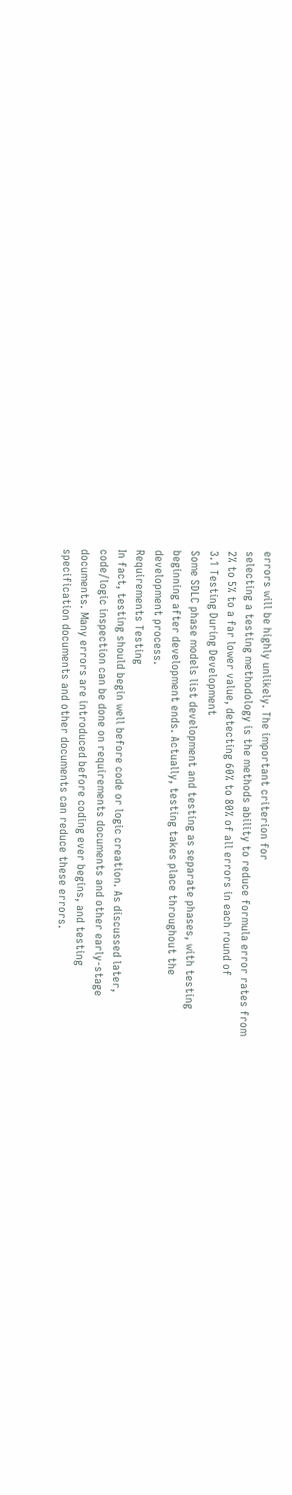errors will be highly unlikely. The important criterion for
selecting a testing methodology is the methods ability to reduce formula error rates from
2% to 5% to a far lower value, detecting 60% to 80% of all errors in each round of
3.1 Testing During Development
Some SDLC phase models list development and testing as separate phases, with testing
beginning after development ends. Actually, testing takes place throughout the
development process.
Requirements Testing
In fact, testing should begin well before code or logic creation. As discussed later,
code/logic inspection can be done on requirements documents and other early-stage
documents. Many errors are introduced before coding ever begins, and testing
specification documents and other documents can reduce these errors.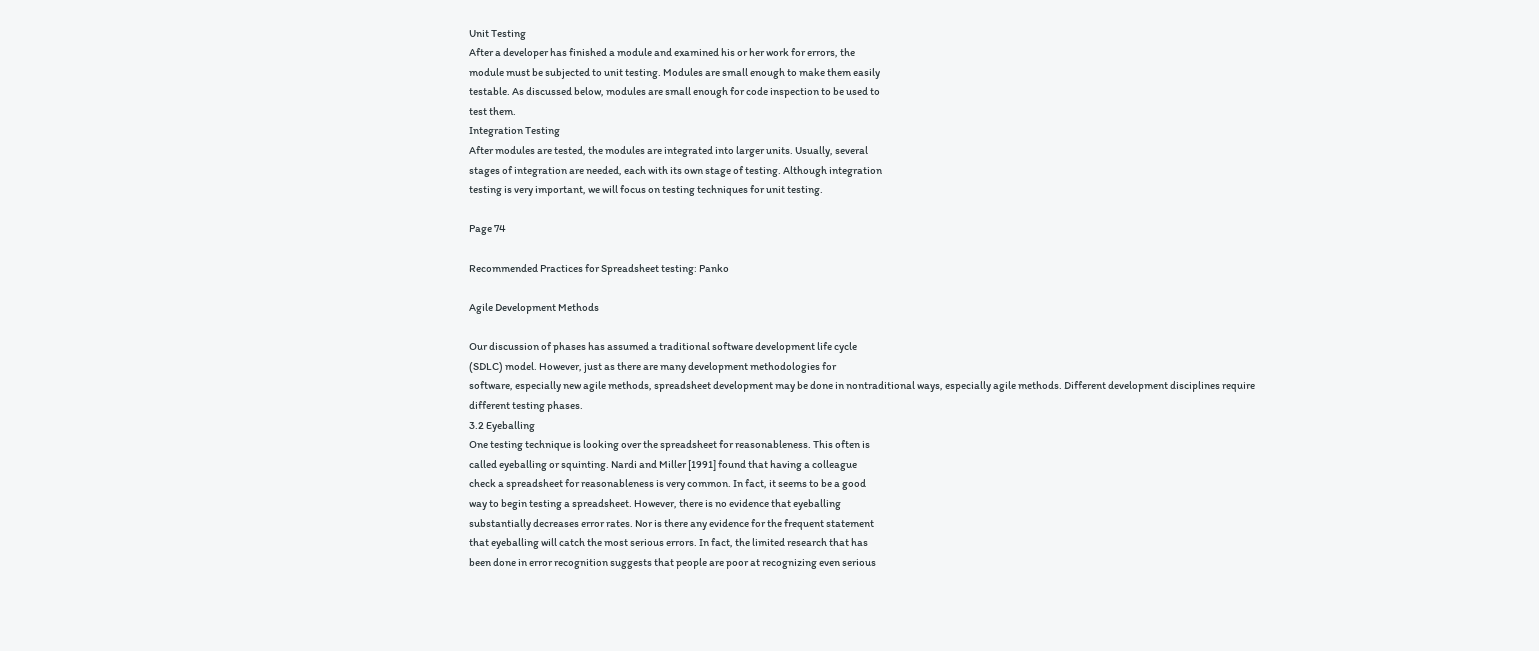Unit Testing
After a developer has finished a module and examined his or her work for errors, the
module must be subjected to unit testing. Modules are small enough to make them easily
testable. As discussed below, modules are small enough for code inspection to be used to
test them.
Integration Testing
After modules are tested, the modules are integrated into larger units. Usually, several
stages of integration are needed, each with its own stage of testing. Although integration
testing is very important, we will focus on testing techniques for unit testing.

Page 74

Recommended Practices for Spreadsheet testing: Panko

Agile Development Methods

Our discussion of phases has assumed a traditional software development life cycle
(SDLC) model. However, just as there are many development methodologies for
software, especially new agile methods, spreadsheet development may be done in nontraditional ways, especially agile methods. Different development disciplines require
different testing phases.
3.2 Eyeballing
One testing technique is looking over the spreadsheet for reasonableness. This often is
called eyeballing or squinting. Nardi and Miller [1991] found that having a colleague
check a spreadsheet for reasonableness is very common. In fact, it seems to be a good
way to begin testing a spreadsheet. However, there is no evidence that eyeballing
substantially decreases error rates. Nor is there any evidence for the frequent statement
that eyeballing will catch the most serious errors. In fact, the limited research that has
been done in error recognition suggests that people are poor at recognizing even serious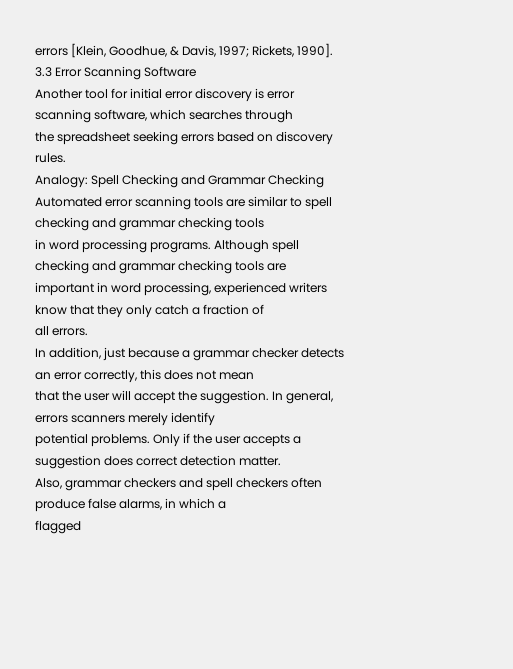errors [Klein, Goodhue, & Davis, 1997; Rickets, 1990].
3.3 Error Scanning Software
Another tool for initial error discovery is error scanning software, which searches through
the spreadsheet seeking errors based on discovery rules.
Analogy: Spell Checking and Grammar Checking
Automated error scanning tools are similar to spell checking and grammar checking tools
in word processing programs. Although spell checking and grammar checking tools are
important in word processing, experienced writers know that they only catch a fraction of
all errors.
In addition, just because a grammar checker detects an error correctly, this does not mean
that the user will accept the suggestion. In general, errors scanners merely identify
potential problems. Only if the user accepts a suggestion does correct detection matter.
Also, grammar checkers and spell checkers often produce false alarms, in which a
flagged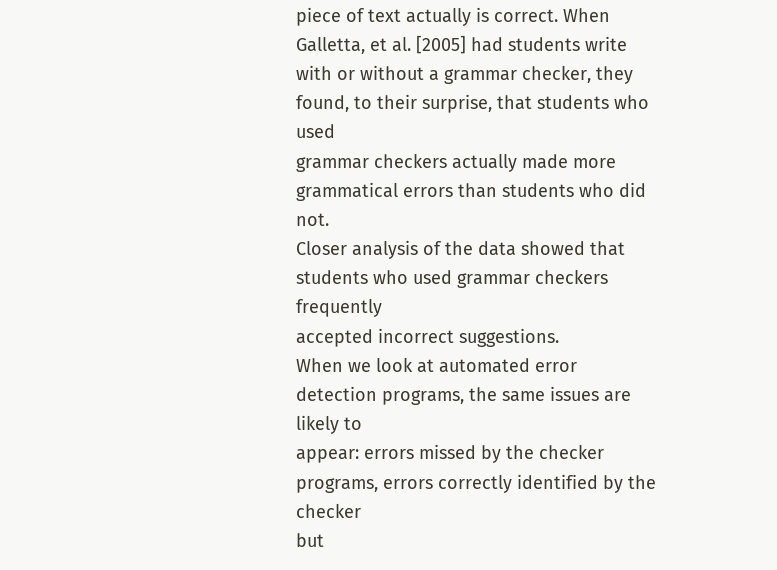piece of text actually is correct. When Galletta, et al. [2005] had students write
with or without a grammar checker, they found, to their surprise, that students who used
grammar checkers actually made more grammatical errors than students who did not.
Closer analysis of the data showed that students who used grammar checkers frequently
accepted incorrect suggestions.
When we look at automated error detection programs, the same issues are likely to
appear: errors missed by the checker programs, errors correctly identified by the checker
but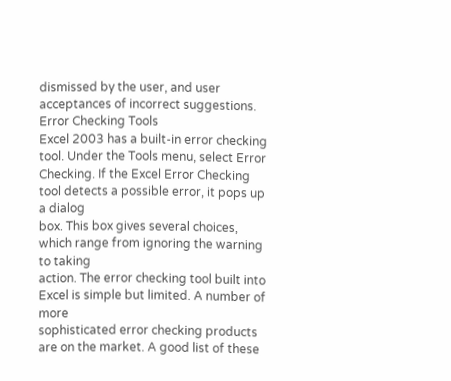dismissed by the user, and user acceptances of incorrect suggestions.
Error Checking Tools
Excel 2003 has a built-in error checking tool. Under the Tools menu, select Error
Checking. If the Excel Error Checking tool detects a possible error, it pops up a dialog
box. This box gives several choices, which range from ignoring the warning to taking
action. The error checking tool built into Excel is simple but limited. A number of more
sophisticated error checking products are on the market. A good list of these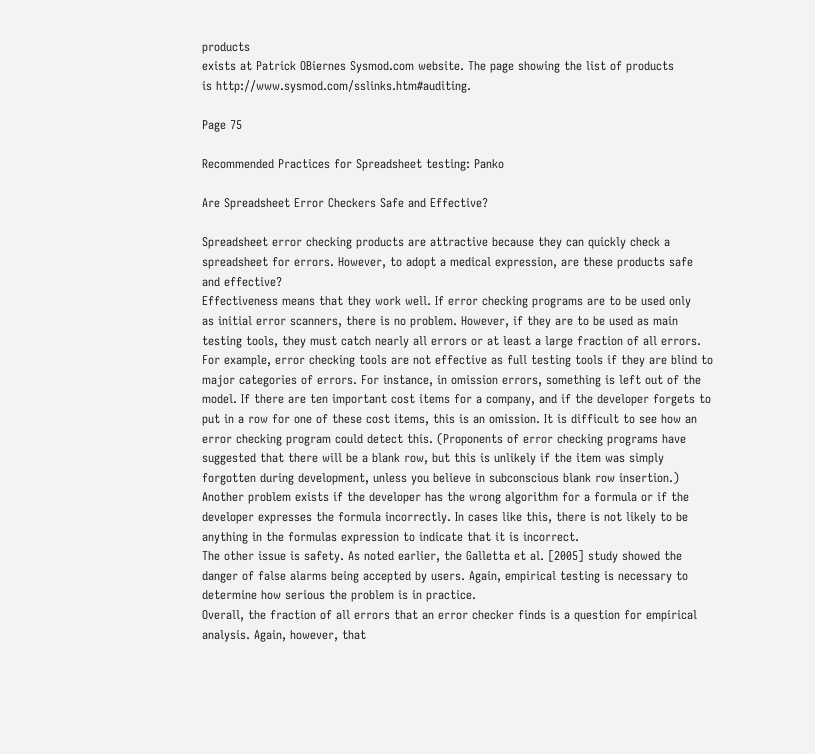products
exists at Patrick OBiernes Sysmod.com website. The page showing the list of products
is http://www.sysmod.com/sslinks.htm#auditing.

Page 75

Recommended Practices for Spreadsheet testing: Panko

Are Spreadsheet Error Checkers Safe and Effective?

Spreadsheet error checking products are attractive because they can quickly check a
spreadsheet for errors. However, to adopt a medical expression, are these products safe
and effective?
Effectiveness means that they work well. If error checking programs are to be used only
as initial error scanners, there is no problem. However, if they are to be used as main
testing tools, they must catch nearly all errors or at least a large fraction of all errors.
For example, error checking tools are not effective as full testing tools if they are blind to
major categories of errors. For instance, in omission errors, something is left out of the
model. If there are ten important cost items for a company, and if the developer forgets to
put in a row for one of these cost items, this is an omission. It is difficult to see how an
error checking program could detect this. (Proponents of error checking programs have
suggested that there will be a blank row, but this is unlikely if the item was simply
forgotten during development, unless you believe in subconscious blank row insertion.)
Another problem exists if the developer has the wrong algorithm for a formula or if the
developer expresses the formula incorrectly. In cases like this, there is not likely to be
anything in the formulas expression to indicate that it is incorrect.
The other issue is safety. As noted earlier, the Galletta et al. [2005] study showed the
danger of false alarms being accepted by users. Again, empirical testing is necessary to
determine how serious the problem is in practice.
Overall, the fraction of all errors that an error checker finds is a question for empirical
analysis. Again, however, that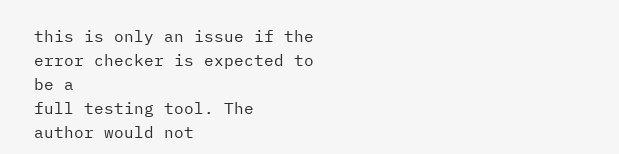this is only an issue if the error checker is expected to be a
full testing tool. The author would not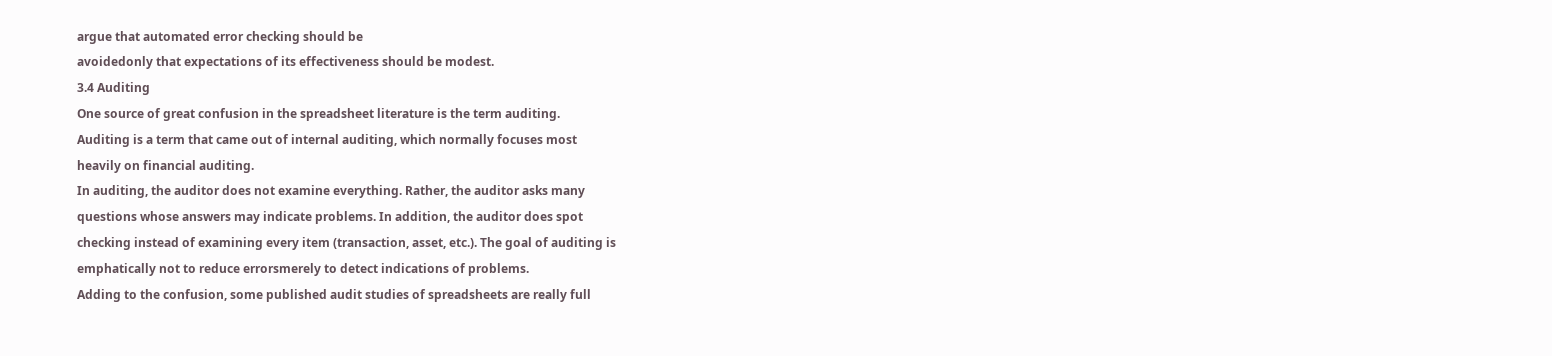argue that automated error checking should be
avoidedonly that expectations of its effectiveness should be modest.
3.4 Auditing
One source of great confusion in the spreadsheet literature is the term auditing.
Auditing is a term that came out of internal auditing, which normally focuses most
heavily on financial auditing.
In auditing, the auditor does not examine everything. Rather, the auditor asks many
questions whose answers may indicate problems. In addition, the auditor does spot
checking instead of examining every item (transaction, asset, etc.). The goal of auditing is
emphatically not to reduce errorsmerely to detect indications of problems.
Adding to the confusion, some published audit studies of spreadsheets are really full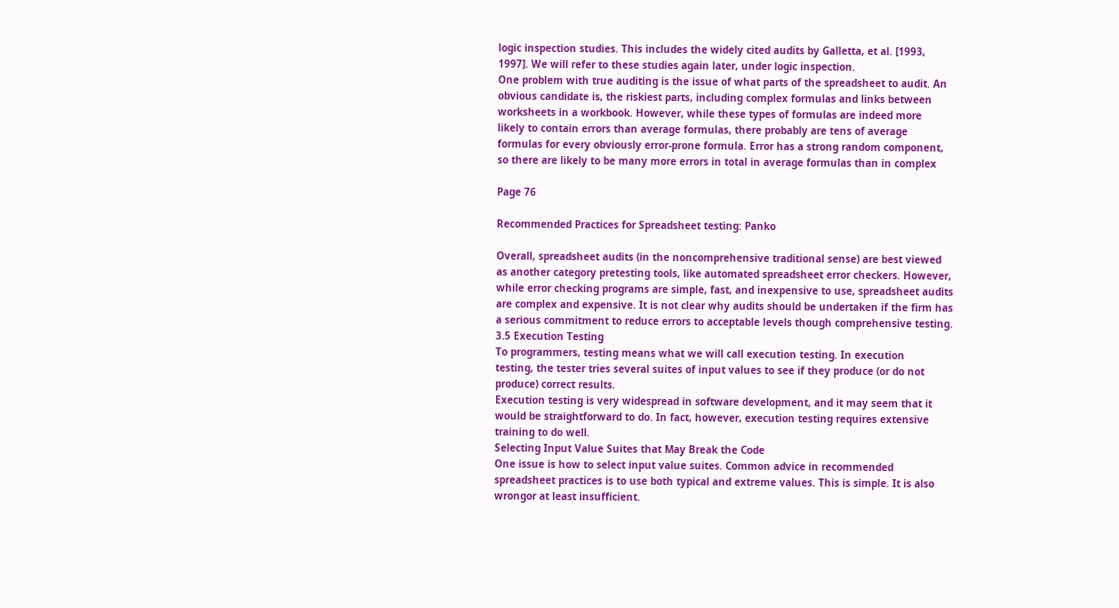logic inspection studies. This includes the widely cited audits by Galletta, et al. [1993,
1997]. We will refer to these studies again later, under logic inspection.
One problem with true auditing is the issue of what parts of the spreadsheet to audit. An
obvious candidate is, the riskiest parts, including complex formulas and links between
worksheets in a workbook. However, while these types of formulas are indeed more
likely to contain errors than average formulas, there probably are tens of average
formulas for every obviously error-prone formula. Error has a strong random component,
so there are likely to be many more errors in total in average formulas than in complex

Page 76

Recommended Practices for Spreadsheet testing: Panko

Overall, spreadsheet audits (in the noncomprehensive traditional sense) are best viewed
as another category pretesting tools, like automated spreadsheet error checkers. However,
while error checking programs are simple, fast, and inexpensive to use, spreadsheet audits
are complex and expensive. It is not clear why audits should be undertaken if the firm has
a serious commitment to reduce errors to acceptable levels though comprehensive testing.
3.5 Execution Testing
To programmers, testing means what we will call execution testing. In execution
testing, the tester tries several suites of input values to see if they produce (or do not
produce) correct results.
Execution testing is very widespread in software development, and it may seem that it
would be straightforward to do. In fact, however, execution testing requires extensive
training to do well.
Selecting Input Value Suites that May Break the Code
One issue is how to select input value suites. Common advice in recommended
spreadsheet practices is to use both typical and extreme values. This is simple. It is also
wrongor at least insufficient.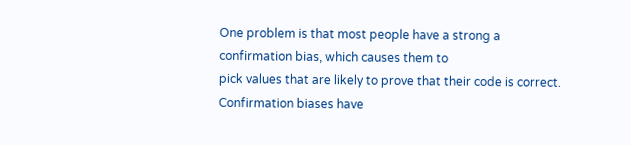One problem is that most people have a strong a confirmation bias, which causes them to
pick values that are likely to prove that their code is correct. Confirmation biases have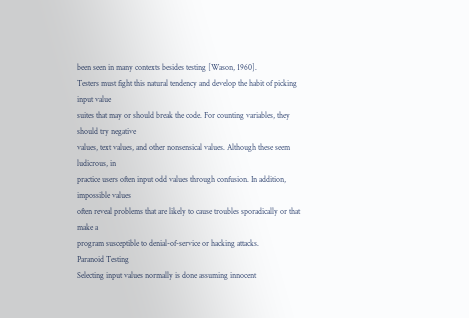been seen in many contexts besides testing [Wason, 1960].
Testers must fight this natural tendency and develop the habit of picking input value
suites that may or should break the code. For counting variables, they should try negative
values, text values, and other nonsensical values. Although these seem ludicrous, in
practice users often input odd values through confusion. In addition, impossible values
often reveal problems that are likely to cause troubles sporadically or that make a
program susceptible to denial-of-service or hacking attacks.
Paranoid Testing
Selecting input values normally is done assuming innocent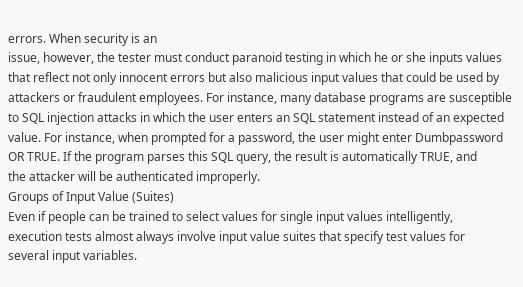errors. When security is an
issue, however, the tester must conduct paranoid testing in which he or she inputs values
that reflect not only innocent errors but also malicious input values that could be used by
attackers or fraudulent employees. For instance, many database programs are susceptible
to SQL injection attacks in which the user enters an SQL statement instead of an expected
value. For instance, when prompted for a password, the user might enter Dumbpassword
OR TRUE. If the program parses this SQL query, the result is automatically TRUE, and
the attacker will be authenticated improperly.
Groups of Input Value (Suites)
Even if people can be trained to select values for single input values intelligently,
execution tests almost always involve input value suites that specify test values for
several input variables.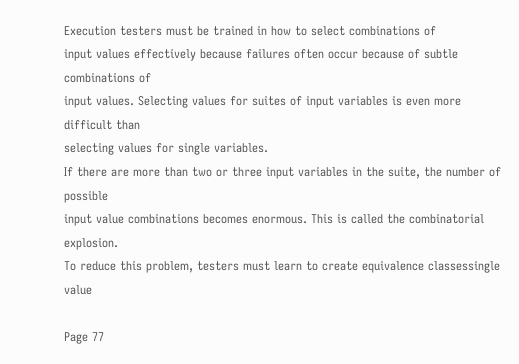Execution testers must be trained in how to select combinations of
input values effectively because failures often occur because of subtle combinations of
input values. Selecting values for suites of input variables is even more difficult than
selecting values for single variables.
If there are more than two or three input variables in the suite, the number of possible
input value combinations becomes enormous. This is called the combinatorial explosion.
To reduce this problem, testers must learn to create equivalence classessingle value

Page 77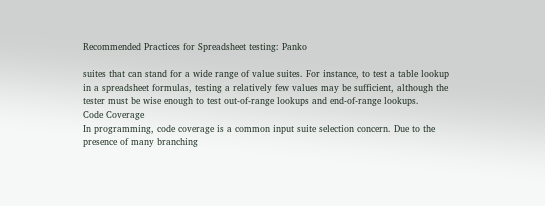Recommended Practices for Spreadsheet testing: Panko

suites that can stand for a wide range of value suites. For instance, to test a table lookup
in a spreadsheet formulas, testing a relatively few values may be sufficient, although the
tester must be wise enough to test out-of-range lookups and end-of-range lookups.
Code Coverage
In programming, code coverage is a common input suite selection concern. Due to the
presence of many branching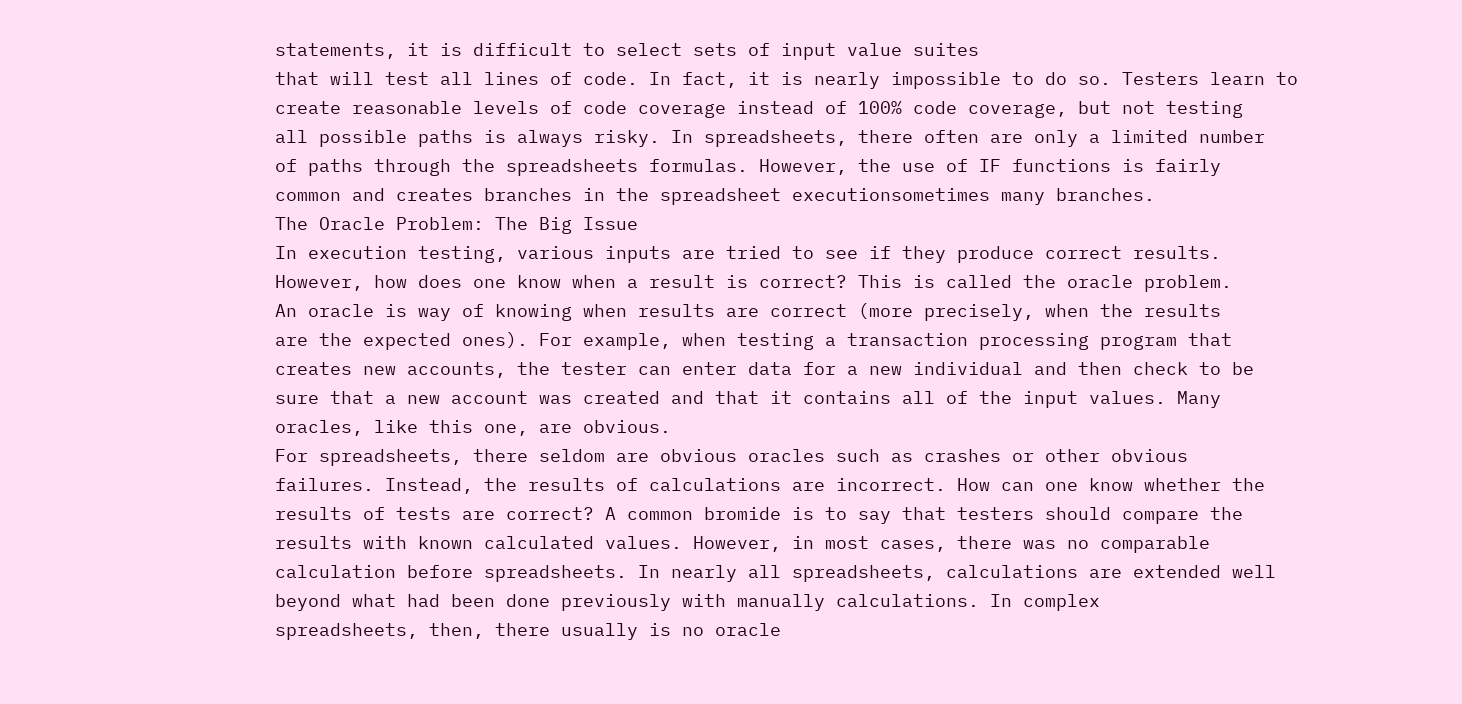statements, it is difficult to select sets of input value suites
that will test all lines of code. In fact, it is nearly impossible to do so. Testers learn to
create reasonable levels of code coverage instead of 100% code coverage, but not testing
all possible paths is always risky. In spreadsheets, there often are only a limited number
of paths through the spreadsheets formulas. However, the use of IF functions is fairly
common and creates branches in the spreadsheet executionsometimes many branches.
The Oracle Problem: The Big Issue
In execution testing, various inputs are tried to see if they produce correct results.
However, how does one know when a result is correct? This is called the oracle problem.
An oracle is way of knowing when results are correct (more precisely, when the results
are the expected ones). For example, when testing a transaction processing program that
creates new accounts, the tester can enter data for a new individual and then check to be
sure that a new account was created and that it contains all of the input values. Many
oracles, like this one, are obvious.
For spreadsheets, there seldom are obvious oracles such as crashes or other obvious
failures. Instead, the results of calculations are incorrect. How can one know whether the
results of tests are correct? A common bromide is to say that testers should compare the
results with known calculated values. However, in most cases, there was no comparable
calculation before spreadsheets. In nearly all spreadsheets, calculations are extended well
beyond what had been done previously with manually calculations. In complex
spreadsheets, then, there usually is no oracle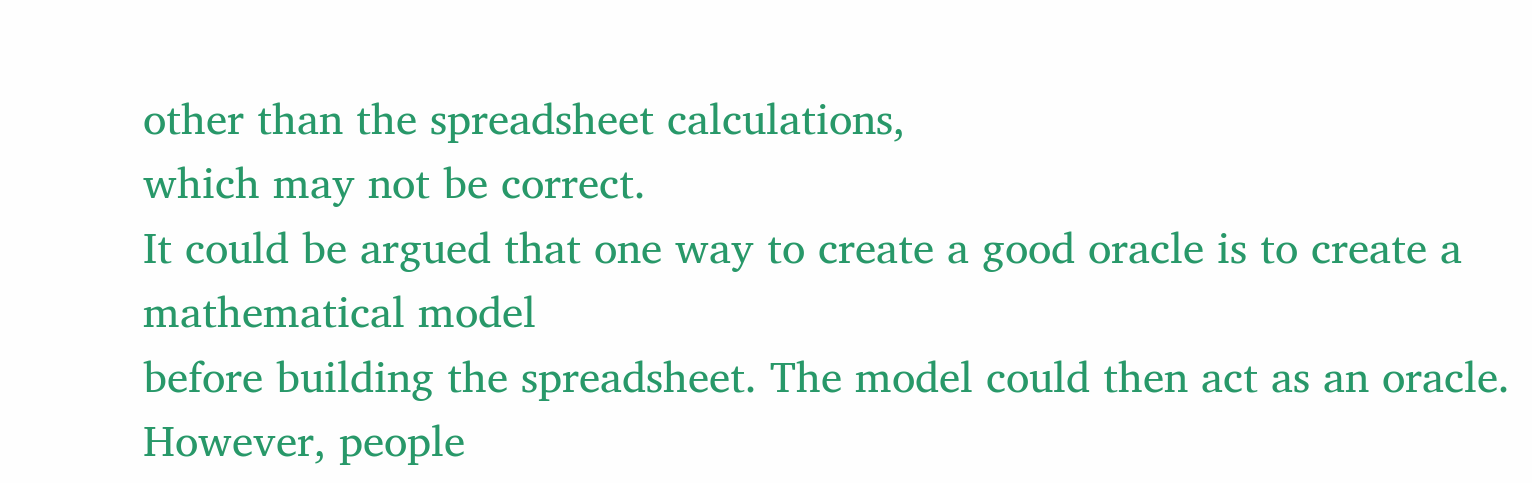other than the spreadsheet calculations,
which may not be correct.
It could be argued that one way to create a good oracle is to create a mathematical model
before building the spreadsheet. The model could then act as an oracle. However, people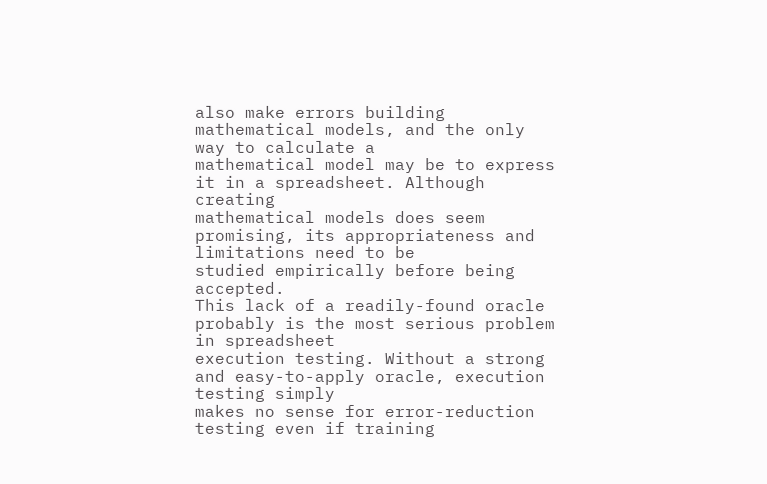also make errors building mathematical models, and the only way to calculate a
mathematical model may be to express it in a spreadsheet. Although creating
mathematical models does seem promising, its appropriateness and limitations need to be
studied empirically before being accepted.
This lack of a readily-found oracle probably is the most serious problem in spreadsheet
execution testing. Without a strong and easy-to-apply oracle, execution testing simply
makes no sense for error-reduction testing even if training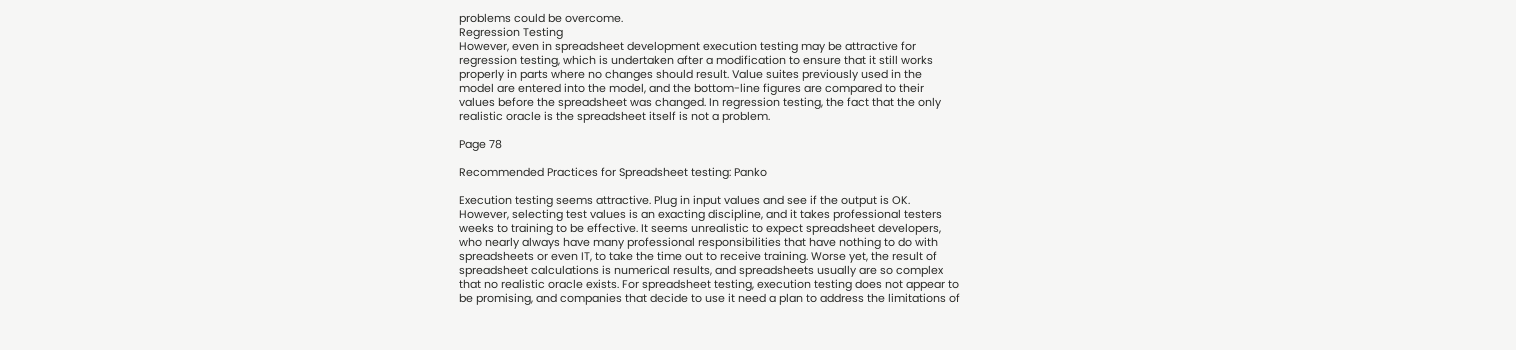problems could be overcome.
Regression Testing
However, even in spreadsheet development execution testing may be attractive for
regression testing, which is undertaken after a modification to ensure that it still works
properly in parts where no changes should result. Value suites previously used in the
model are entered into the model, and the bottom-line figures are compared to their
values before the spreadsheet was changed. In regression testing, the fact that the only
realistic oracle is the spreadsheet itself is not a problem.

Page 78

Recommended Practices for Spreadsheet testing: Panko

Execution testing seems attractive. Plug in input values and see if the output is OK.
However, selecting test values is an exacting discipline, and it takes professional testers
weeks to training to be effective. It seems unrealistic to expect spreadsheet developers,
who nearly always have many professional responsibilities that have nothing to do with
spreadsheets or even IT, to take the time out to receive training. Worse yet, the result of
spreadsheet calculations is numerical results, and spreadsheets usually are so complex
that no realistic oracle exists. For spreadsheet testing, execution testing does not appear to
be promising, and companies that decide to use it need a plan to address the limitations of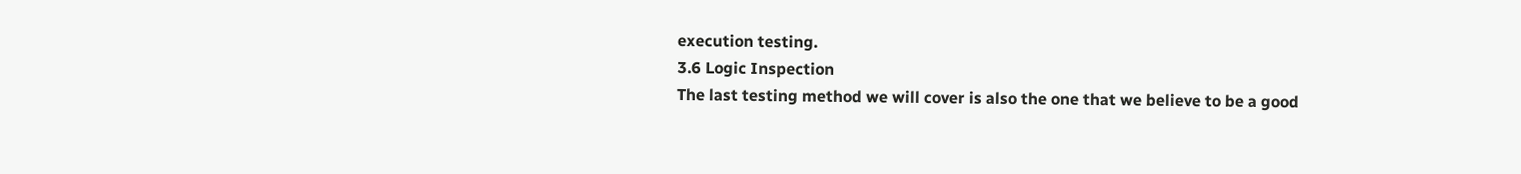execution testing.
3.6 Logic Inspection
The last testing method we will cover is also the one that we believe to be a good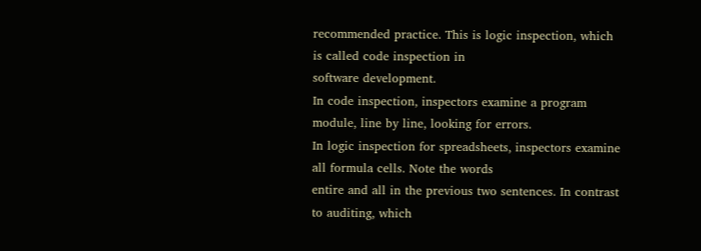recommended practice. This is logic inspection, which is called code inspection in
software development.
In code inspection, inspectors examine a program module, line by line, looking for errors.
In logic inspection for spreadsheets, inspectors examine all formula cells. Note the words
entire and all in the previous two sentences. In contrast to auditing, which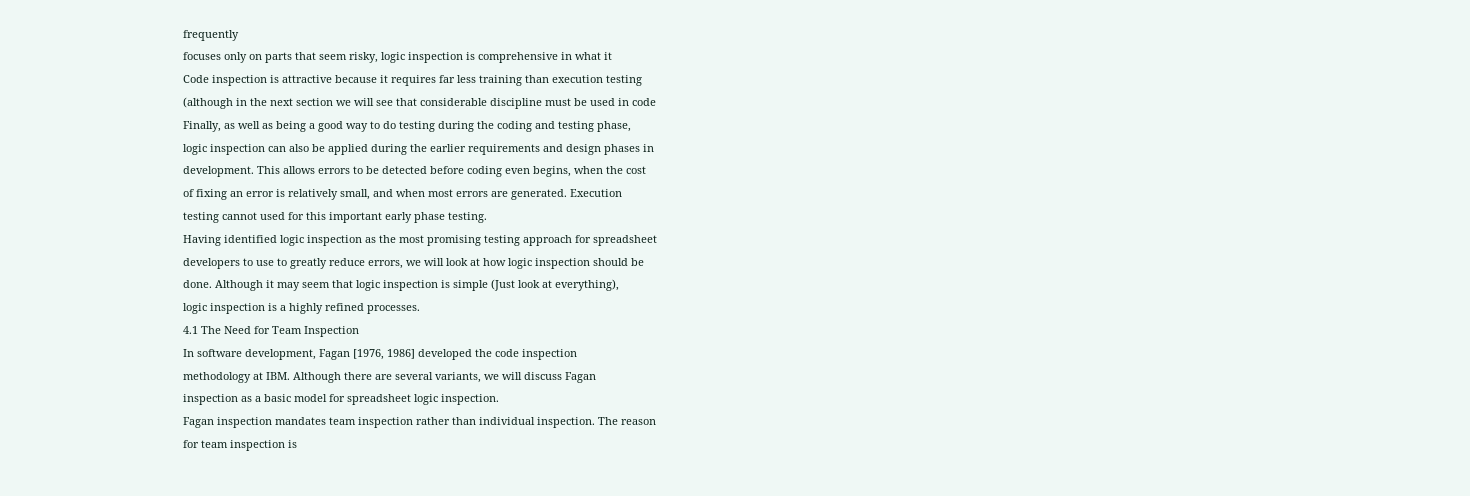frequently
focuses only on parts that seem risky, logic inspection is comprehensive in what it
Code inspection is attractive because it requires far less training than execution testing
(although in the next section we will see that considerable discipline must be used in code
Finally, as well as being a good way to do testing during the coding and testing phase,
logic inspection can also be applied during the earlier requirements and design phases in
development. This allows errors to be detected before coding even begins, when the cost
of fixing an error is relatively small, and when most errors are generated. Execution
testing cannot used for this important early phase testing.
Having identified logic inspection as the most promising testing approach for spreadsheet
developers to use to greatly reduce errors, we will look at how logic inspection should be
done. Although it may seem that logic inspection is simple (Just look at everything),
logic inspection is a highly refined processes.
4.1 The Need for Team Inspection
In software development, Fagan [1976, 1986] developed the code inspection
methodology at IBM. Although there are several variants, we will discuss Fagan
inspection as a basic model for spreadsheet logic inspection.
Fagan inspection mandates team inspection rather than individual inspection. The reason
for team inspection is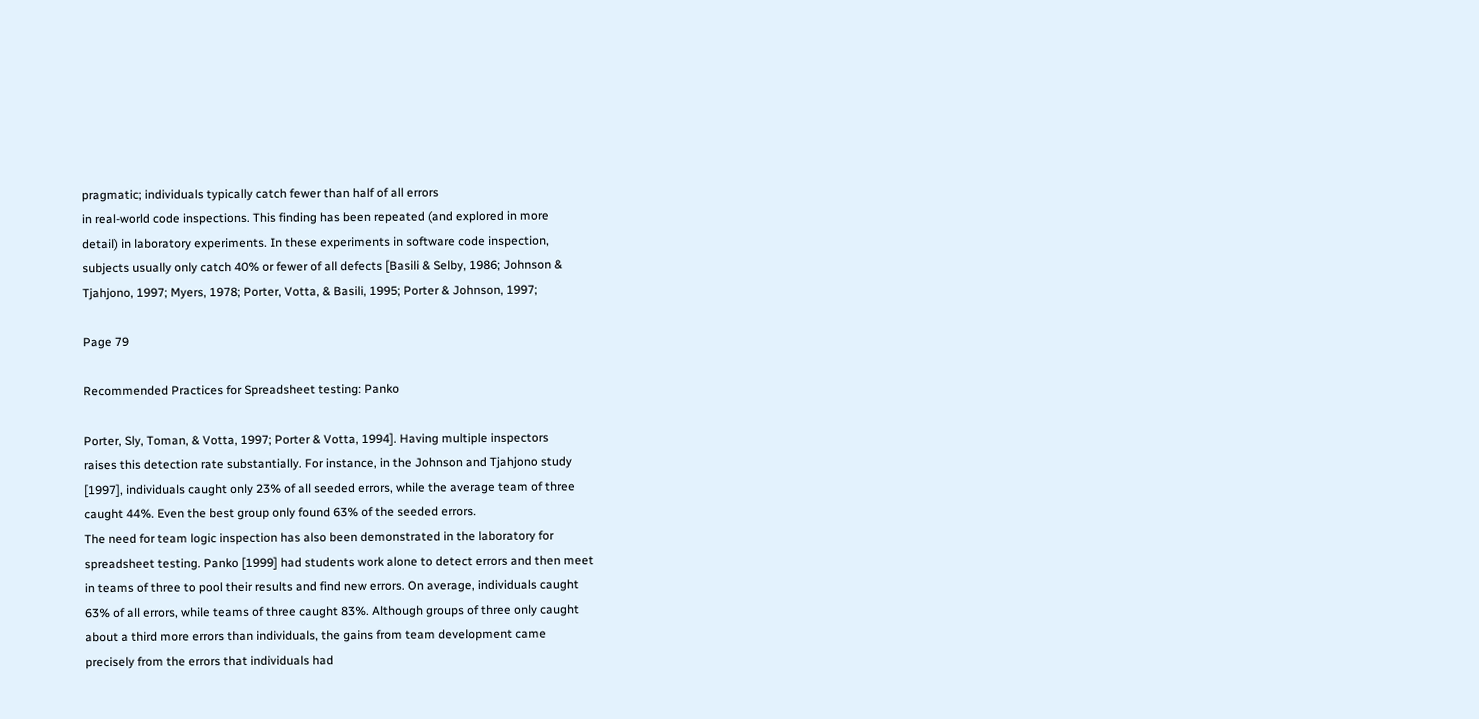pragmatic; individuals typically catch fewer than half of all errors
in real-world code inspections. This finding has been repeated (and explored in more
detail) in laboratory experiments. In these experiments in software code inspection,
subjects usually only catch 40% or fewer of all defects [Basili & Selby, 1986; Johnson &
Tjahjono, 1997; Myers, 1978; Porter, Votta, & Basili, 1995; Porter & Johnson, 1997;

Page 79

Recommended Practices for Spreadsheet testing: Panko

Porter, Sly, Toman, & Votta, 1997; Porter & Votta, 1994]. Having multiple inspectors
raises this detection rate substantially. For instance, in the Johnson and Tjahjono study
[1997], individuals caught only 23% of all seeded errors, while the average team of three
caught 44%. Even the best group only found 63% of the seeded errors.
The need for team logic inspection has also been demonstrated in the laboratory for
spreadsheet testing. Panko [1999] had students work alone to detect errors and then meet
in teams of three to pool their results and find new errors. On average, individuals caught
63% of all errors, while teams of three caught 83%. Although groups of three only caught
about a third more errors than individuals, the gains from team development came
precisely from the errors that individuals had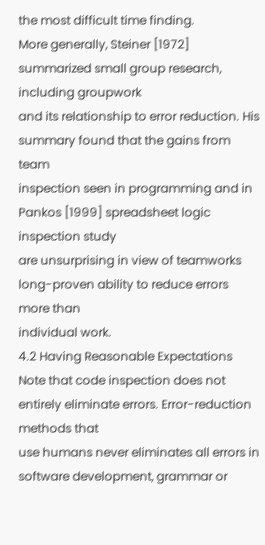the most difficult time finding.
More generally, Steiner [1972] summarized small group research, including groupwork
and its relationship to error reduction. His summary found that the gains from team
inspection seen in programming and in Pankos [1999] spreadsheet logic inspection study
are unsurprising in view of teamworks long-proven ability to reduce errors more than
individual work.
4.2 Having Reasonable Expectations
Note that code inspection does not entirely eliminate errors. Error-reduction methods that
use humans never eliminates all errors in software development, grammar or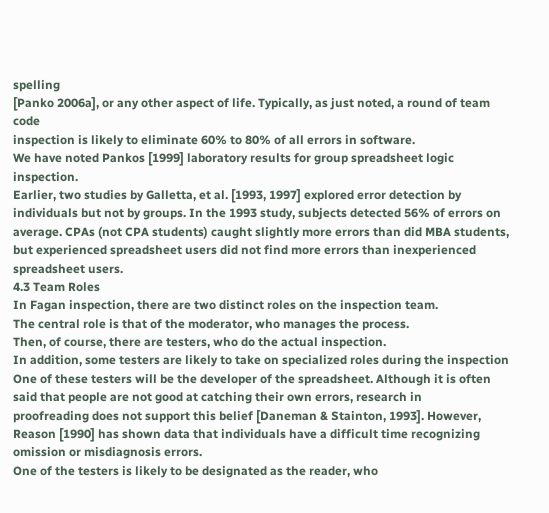spelling
[Panko 2006a], or any other aspect of life. Typically, as just noted, a round of team code
inspection is likely to eliminate 60% to 80% of all errors in software.
We have noted Pankos [1999] laboratory results for group spreadsheet logic inspection.
Earlier, two studies by Galletta, et al. [1993, 1997] explored error detection by
individuals but not by groups. In the 1993 study, subjects detected 56% of errors on
average. CPAs (not CPA students) caught slightly more errors than did MBA students,
but experienced spreadsheet users did not find more errors than inexperienced
spreadsheet users.
4.3 Team Roles
In Fagan inspection, there are two distinct roles on the inspection team.
The central role is that of the moderator, who manages the process.
Then, of course, there are testers, who do the actual inspection.
In addition, some testers are likely to take on specialized roles during the inspection
One of these testers will be the developer of the spreadsheet. Although it is often
said that people are not good at catching their own errors, research in
proofreading does not support this belief [Daneman & Stainton, 1993]. However,
Reason [1990] has shown data that individuals have a difficult time recognizing
omission or misdiagnosis errors.
One of the testers is likely to be designated as the reader, who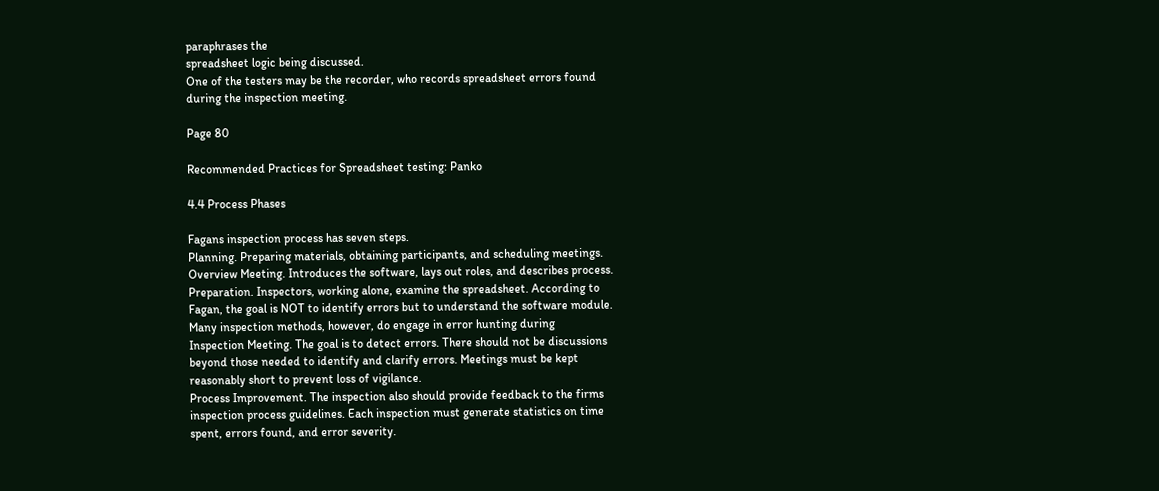paraphrases the
spreadsheet logic being discussed.
One of the testers may be the recorder, who records spreadsheet errors found
during the inspection meeting.

Page 80

Recommended Practices for Spreadsheet testing: Panko

4.4 Process Phases

Fagans inspection process has seven steps.
Planning. Preparing materials, obtaining participants, and scheduling meetings.
Overview Meeting. Introduces the software, lays out roles, and describes process.
Preparation. Inspectors, working alone, examine the spreadsheet. According to
Fagan, the goal is NOT to identify errors but to understand the software module.
Many inspection methods, however, do engage in error hunting during
Inspection Meeting. The goal is to detect errors. There should not be discussions
beyond those needed to identify and clarify errors. Meetings must be kept
reasonably short to prevent loss of vigilance.
Process Improvement. The inspection also should provide feedback to the firms
inspection process guidelines. Each inspection must generate statistics on time
spent, errors found, and error severity.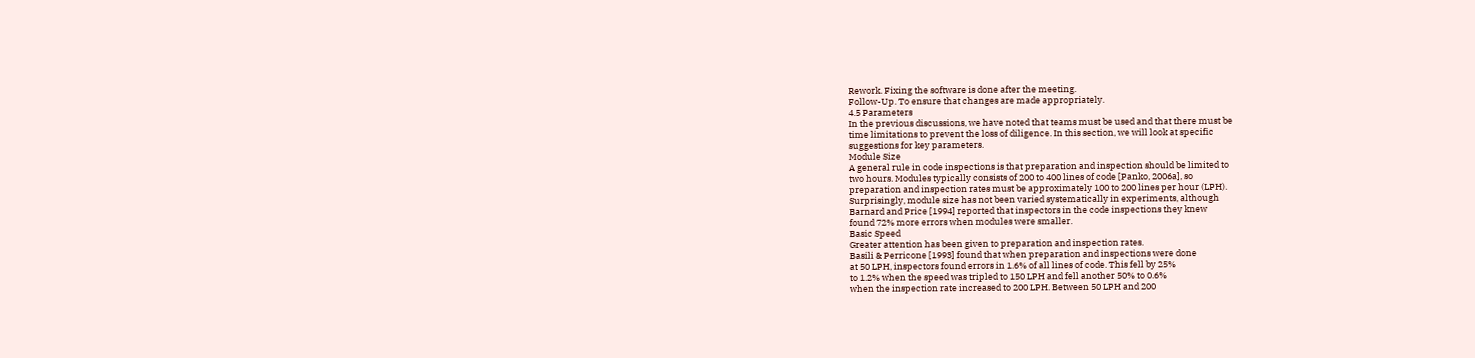Rework. Fixing the software is done after the meeting.
Follow-Up. To ensure that changes are made appropriately.
4.5 Parameters
In the previous discussions, we have noted that teams must be used and that there must be
time limitations to prevent the loss of diligence. In this section, we will look at specific
suggestions for key parameters.
Module Size
A general rule in code inspections is that preparation and inspection should be limited to
two hours. Modules typically consists of 200 to 400 lines of code [Panko, 2006a], so
preparation and inspection rates must be approximately 100 to 200 lines per hour (LPH).
Surprisingly, module size has not been varied systematically in experiments, although
Barnard and Price [1994] reported that inspectors in the code inspections they knew
found 72% more errors when modules were smaller.
Basic Speed
Greater attention has been given to preparation and inspection rates.
Basili & Perricone [1993] found that when preparation and inspections were done
at 50 LPH, inspectors found errors in 1.6% of all lines of code. This fell by 25%
to 1.2% when the speed was tripled to 150 LPH and fell another 50% to 0.6%
when the inspection rate increased to 200 LPH. Between 50 LPH and 200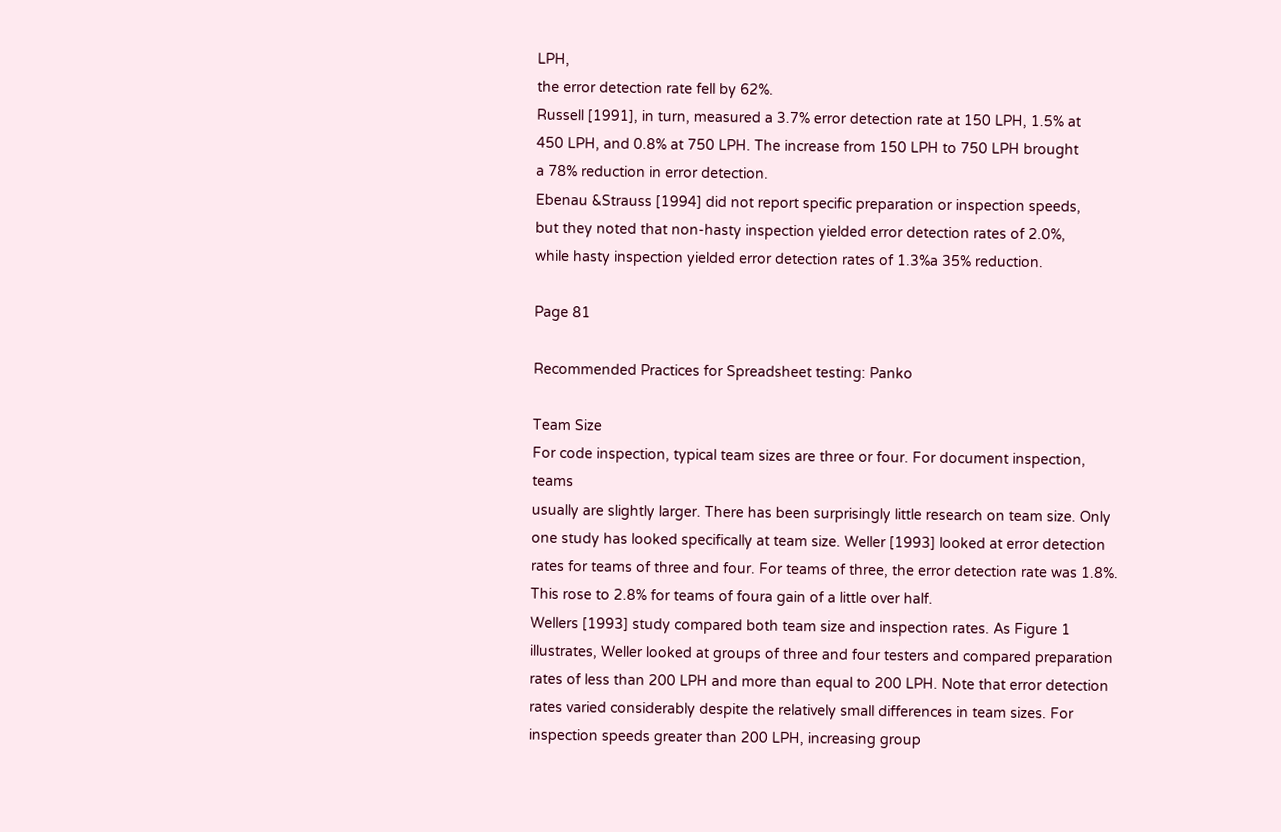LPH,
the error detection rate fell by 62%.
Russell [1991], in turn, measured a 3.7% error detection rate at 150 LPH, 1.5% at
450 LPH, and 0.8% at 750 LPH. The increase from 150 LPH to 750 LPH brought
a 78% reduction in error detection.
Ebenau &Strauss [1994] did not report specific preparation or inspection speeds,
but they noted that non-hasty inspection yielded error detection rates of 2.0%,
while hasty inspection yielded error detection rates of 1.3%a 35% reduction.

Page 81

Recommended Practices for Spreadsheet testing: Panko

Team Size
For code inspection, typical team sizes are three or four. For document inspection, teams
usually are slightly larger. There has been surprisingly little research on team size. Only
one study has looked specifically at team size. Weller [1993] looked at error detection
rates for teams of three and four. For teams of three, the error detection rate was 1.8%.
This rose to 2.8% for teams of foura gain of a little over half.
Wellers [1993] study compared both team size and inspection rates. As Figure 1
illustrates, Weller looked at groups of three and four testers and compared preparation
rates of less than 200 LPH and more than equal to 200 LPH. Note that error detection
rates varied considerably despite the relatively small differences in team sizes. For
inspection speeds greater than 200 LPH, increasing group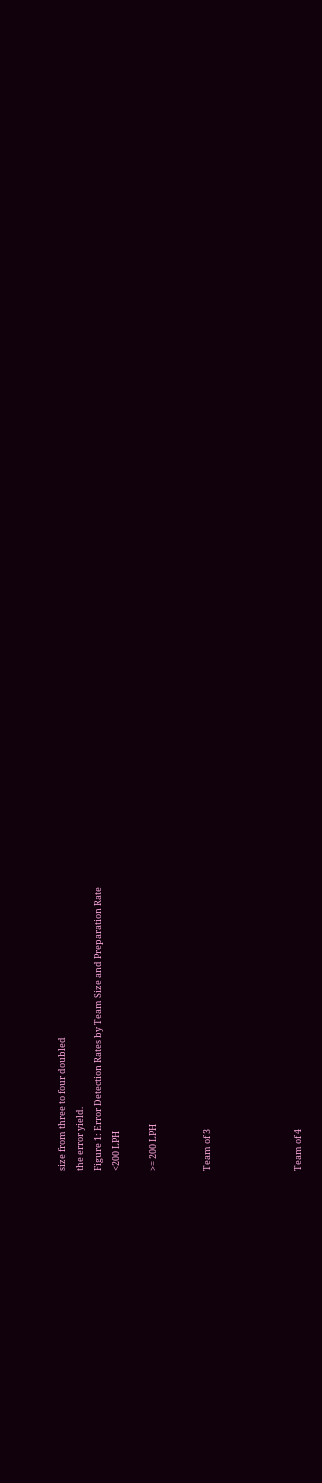size from three to four doubled
the error yield.
Figure 1: Error Detection Rates by Team Size and Preparation Rate
<200 LPH

>= 200 LPH


Team of 3




Team of 4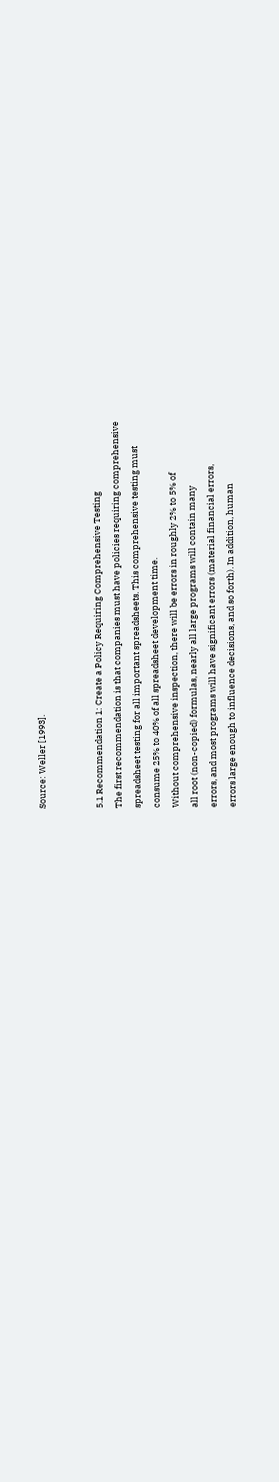Source: Weller [1993].


5.1 Recommendation 1: Create a Policy Requiring Comprehensive Testing
The first recommendation is that companies must have policies requiring comprehensive
spreadsheet testing for all important spreadsheets. This comprehensive testing must
consume 25% to 40% of all spreadsheet development time.
Without comprehensive inspection, there will be errors in roughly 2% to 5% of
all root (non-copied) formulas, nearly all large programs will contain many
errors, and most programs will have significant errors (material financial errors,
errors large enough to influence decisions, and so forth). In addition, human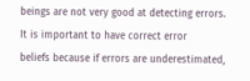beings are not very good at detecting errors. It is important to have correct error
beliefs because if errors are underestimated,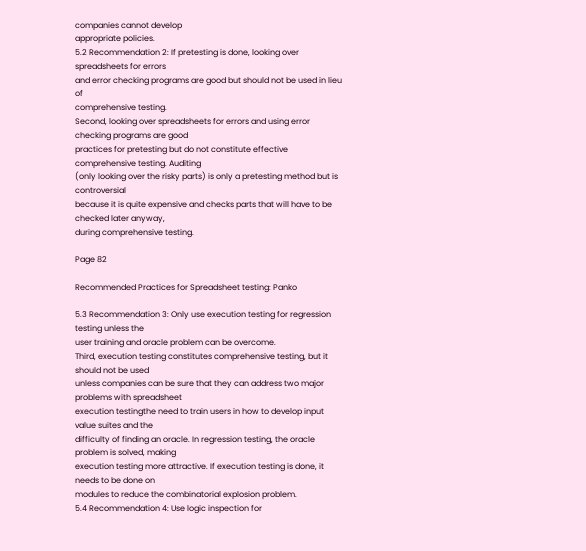companies cannot develop
appropriate policies.
5.2 Recommendation 2: If pretesting is done, looking over spreadsheets for errors
and error checking programs are good but should not be used in lieu of
comprehensive testing.
Second, looking over spreadsheets for errors and using error checking programs are good
practices for pretesting but do not constitute effective comprehensive testing. Auditing
(only looking over the risky parts) is only a pretesting method but is controversial
because it is quite expensive and checks parts that will have to be checked later anyway,
during comprehensive testing.

Page 82

Recommended Practices for Spreadsheet testing: Panko

5.3 Recommendation 3: Only use execution testing for regression testing unless the
user training and oracle problem can be overcome.
Third, execution testing constitutes comprehensive testing, but it should not be used
unless companies can be sure that they can address two major problems with spreadsheet
execution testingthe need to train users in how to develop input value suites and the
difficulty of finding an oracle. In regression testing, the oracle problem is solved, making
execution testing more attractive. If execution testing is done, it needs to be done on
modules to reduce the combinatorial explosion problem.
5.4 Recommendation 4: Use logic inspection for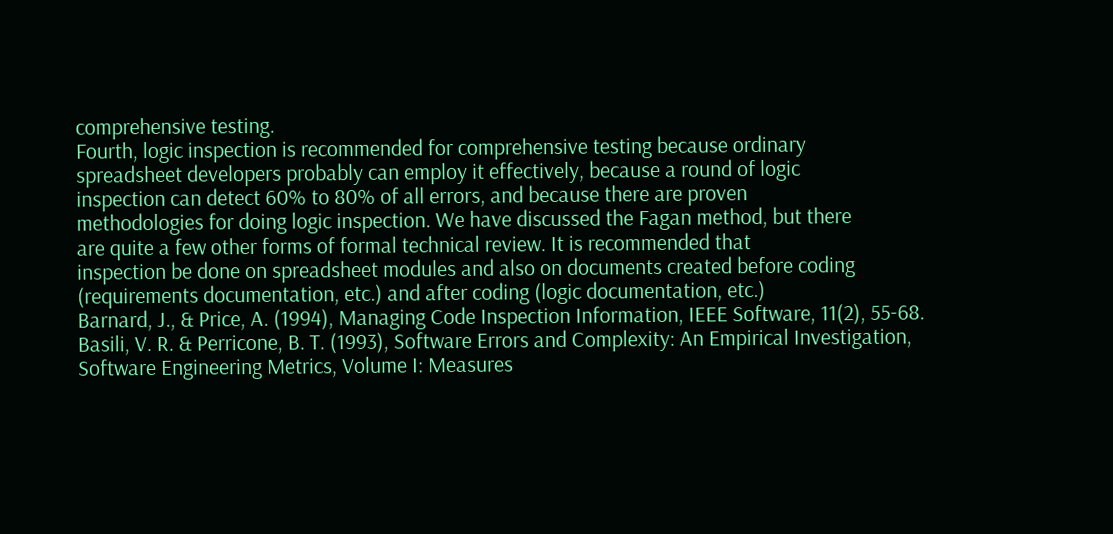comprehensive testing.
Fourth, logic inspection is recommended for comprehensive testing because ordinary
spreadsheet developers probably can employ it effectively, because a round of logic
inspection can detect 60% to 80% of all errors, and because there are proven
methodologies for doing logic inspection. We have discussed the Fagan method, but there
are quite a few other forms of formal technical review. It is recommended that
inspection be done on spreadsheet modules and also on documents created before coding
(requirements documentation, etc.) and after coding (logic documentation, etc.)
Barnard, J., & Price, A. (1994), Managing Code Inspection Information, IEEE Software, 11(2), 55-68.
Basili, V. R. & Perricone, B. T. (1993), Software Errors and Complexity: An Empirical Investigation,
Software Engineering Metrics, Volume I: Measures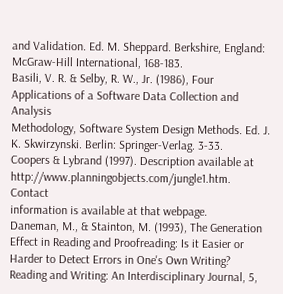and Validation. Ed. M. Sheppard. Berkshire, England:
McGraw-Hill International, 168-183.
Basili, V. R. & Selby, R. W., Jr. (1986), Four Applications of a Software Data Collection and Analysis
Methodology, Software System Design Methods. Ed. J. K. Skwirzynski. Berlin: Springer-Verlag. 3-33.
Coopers & Lybrand (1997). Description available at http://www.planningobjects.com/jungle1.htm. Contact
information is available at that webpage.
Daneman, M., & Stainton, M. (1993), The Generation Effect in Reading and Proofreading: Is it Easier or
Harder to Detect Errors in One's Own Writing? Reading and Writing: An Interdisciplinary Journal, 5,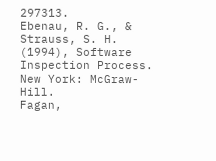297313.
Ebenau, R. G., & Strauss, S. H. (1994), Software Inspection Process. New York: McGraw-Hill.
Fagan,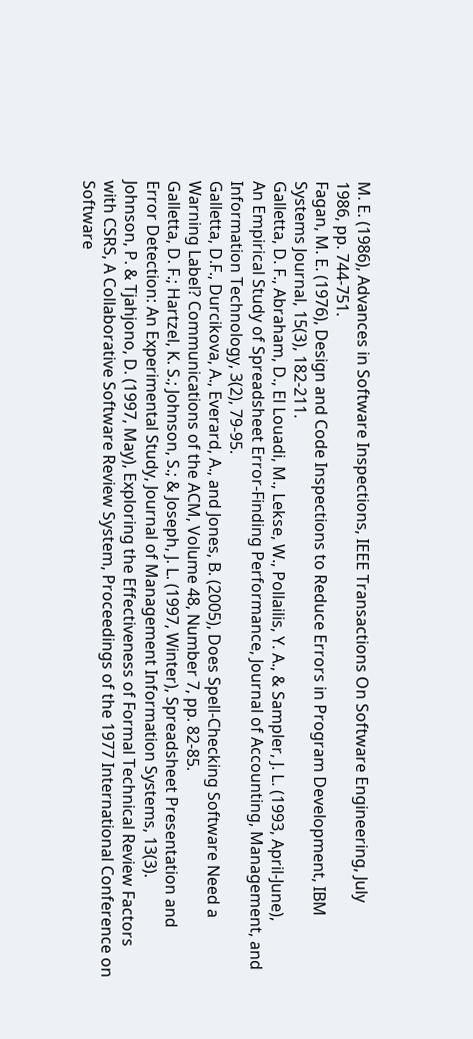M. E. (1986), Advances in Software Inspections, IEEE Transactions On Software Engineering, July
1986, pp. 744-751.
Fagan, M. E. (1976), Design and Code Inspections to Reduce Errors in Program Development, IBM
Systems Journal, 15(3), 182-211.
Galletta, D. F., Abraham, D., El Louadi, M., Lekse, W., Pollailis, Y. A., & Sampler, J. L. (1993, April-June),
An Empirical Study of Spreadsheet Error-Finding Performance, Journal of Accounting, Management, and
Information Technology, 3(2), 79-95.
Galletta, D.F., Durcikova, A., Everard, A., and Jones, B. (2005), Does Spell-Checking Software Need a
Warning Label? Communications of the ACM, Volume 48, Number 7, pp. 82-85.
Galletta, D. F.; Hartzel, K. S.; Johnson, S.; & Joseph, J. L. (1997, Winter), Spreadsheet Presentation and
Error Detection: An Experimental Study, Journal of Management Information Systems, 13(3).
Johnson, P. & Tjahjono, D. (1997, May), Exploring the Effectiveness of Formal Technical Review Factors
with CSRS, A Collaborative Software Review System, Proceedings of the 1977 International Conference on
Software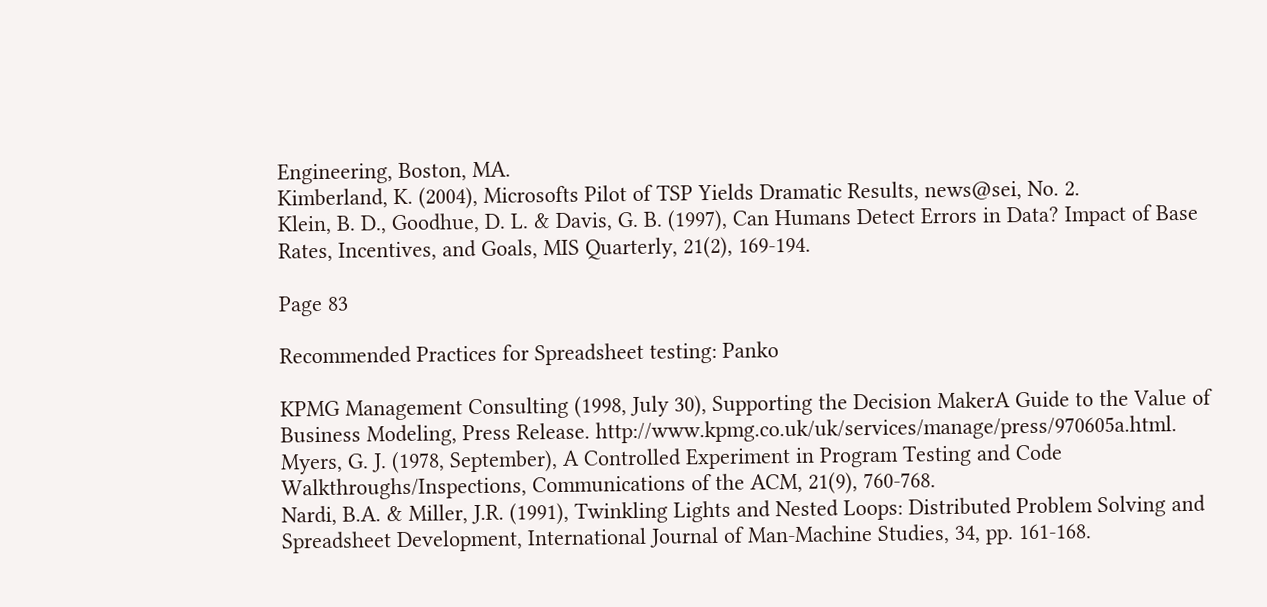Engineering, Boston, MA.
Kimberland, K. (2004), Microsofts Pilot of TSP Yields Dramatic Results, news@sei, No. 2.
Klein, B. D., Goodhue, D. L. & Davis, G. B. (1997), Can Humans Detect Errors in Data? Impact of Base
Rates, Incentives, and Goals, MIS Quarterly, 21(2), 169-194.

Page 83

Recommended Practices for Spreadsheet testing: Panko

KPMG Management Consulting (1998, July 30), Supporting the Decision MakerA Guide to the Value of
Business Modeling, Press Release. http://www.kpmg.co.uk/uk/services/manage/press/970605a.html.
Myers, G. J. (1978, September), A Controlled Experiment in Program Testing and Code
Walkthroughs/Inspections, Communications of the ACM, 21(9), 760-768.
Nardi, B.A. & Miller, J.R. (1991), Twinkling Lights and Nested Loops: Distributed Problem Solving and
Spreadsheet Development, International Journal of Man-Machine Studies, 34, pp. 161-168.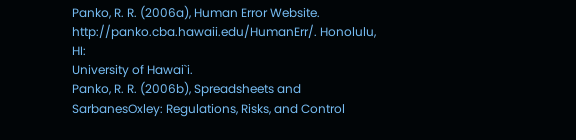Panko, R. R. (2006a), Human Error Website. http://panko.cba.hawaii.edu/HumanErr/. Honolulu, HI:
University of Hawai`i.
Panko, R. R. (2006b), Spreadsheets and SarbanesOxley: Regulations, Risks, and Control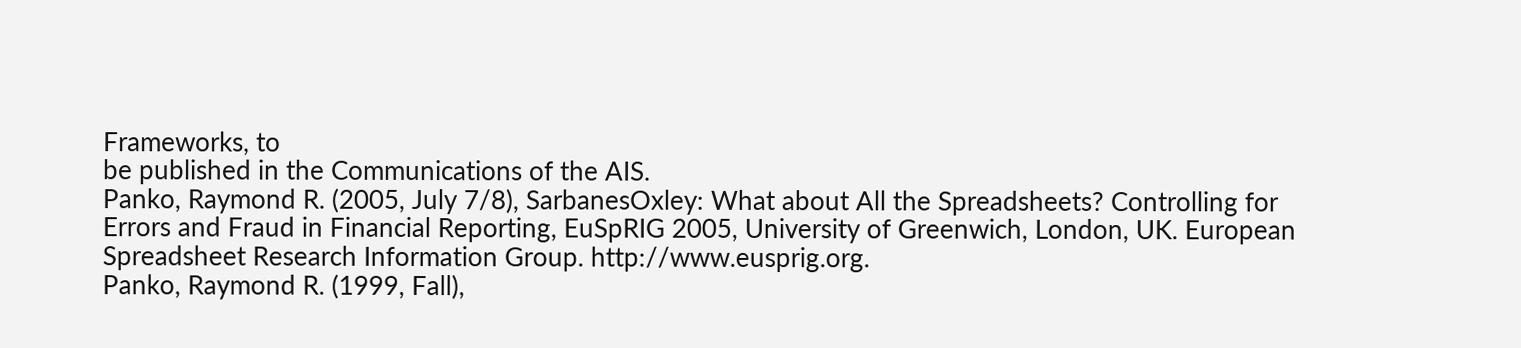Frameworks, to
be published in the Communications of the AIS.
Panko, Raymond R. (2005, July 7/8), SarbanesOxley: What about All the Spreadsheets? Controlling for
Errors and Fraud in Financial Reporting, EuSpRIG 2005, University of Greenwich, London, UK. European
Spreadsheet Research Information Group. http://www.eusprig.org.
Panko, Raymond R. (1999, Fall),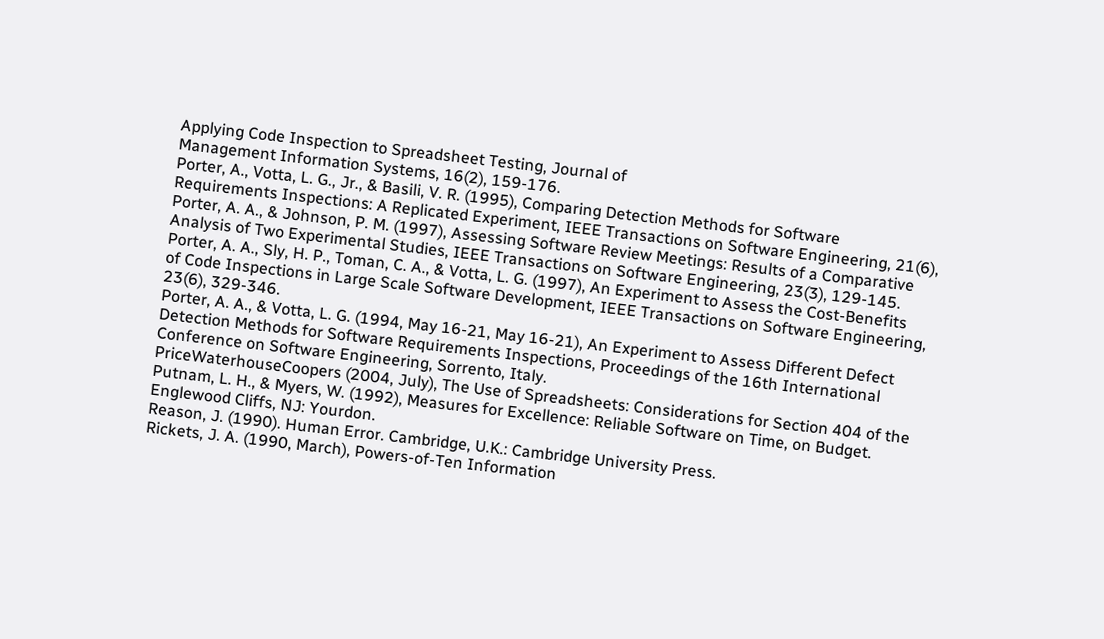Applying Code Inspection to Spreadsheet Testing, Journal of
Management Information Systems, 16(2), 159-176.
Porter, A., Votta, L. G., Jr., & Basili, V. R. (1995), Comparing Detection Methods for Software
Requirements Inspections: A Replicated Experiment, IEEE Transactions on Software Engineering, 21(6),
Porter, A. A., & Johnson, P. M. (1997), Assessing Software Review Meetings: Results of a Comparative
Analysis of Two Experimental Studies, IEEE Transactions on Software Engineering, 23(3), 129-145.
Porter, A. A., Sly, H. P., Toman, C. A., & Votta, L. G. (1997), An Experiment to Assess the Cost-Benefits
of Code Inspections in Large Scale Software Development, IEEE Transactions on Software Engineering,
23(6), 329-346.
Porter, A. A., & Votta, L. G. (1994, May 16-21, May 16-21), An Experiment to Assess Different Defect
Detection Methods for Software Requirements Inspections, Proceedings of the 16th International
Conference on Software Engineering, Sorrento, Italy.
PriceWaterhouseCoopers (2004, July), The Use of Spreadsheets: Considerations for Section 404 of the
Putnam, L. H., & Myers, W. (1992), Measures for Excellence: Reliable Software on Time, on Budget.
Englewood Cliffs, NJ: Yourdon.
Reason, J. (1990). Human Error. Cambridge, U.K.: Cambridge University Press.
Rickets, J. A. (1990, March), Powers-of-Ten Information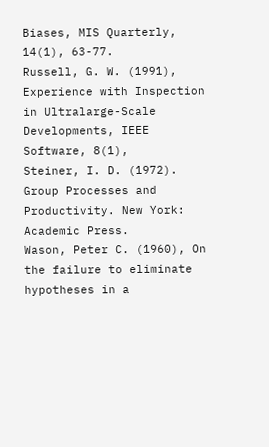Biases, MIS Quarterly, 14(1), 63-77.
Russell, G. W. (1991), Experience with Inspection in Ultralarge-Scale Developments, IEEE Software, 8(1),
Steiner, I. D. (1972). Group Processes and Productivity. New York: Academic Press.
Wason, Peter C. (1960), On the failure to eliminate hypotheses in a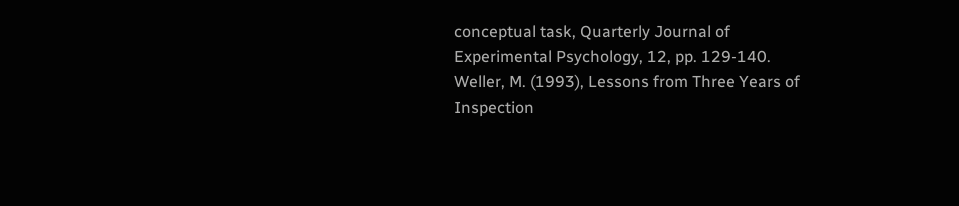conceptual task, Quarterly Journal of
Experimental Psychology, 12, pp. 129-140.
Weller, M. (1993), Lessons from Three Years of Inspection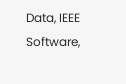Data, IEEE Software,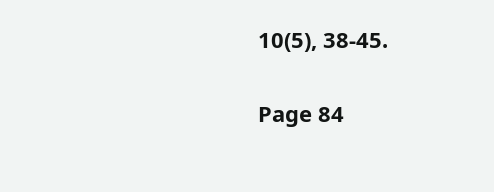10(5), 38-45.

Page 84